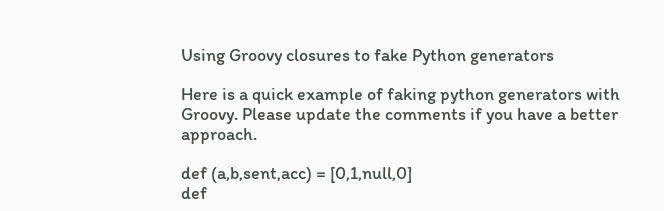Using Groovy closures to fake Python generators

Here is a quick example of faking python generators with Groovy. Please update the comments if you have a better approach.

def (a,b,sent,acc) = [0,1,null,0]
def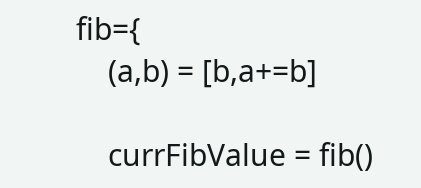fib={
    (a,b) = [b,a+=b]

    currFibValue = fib()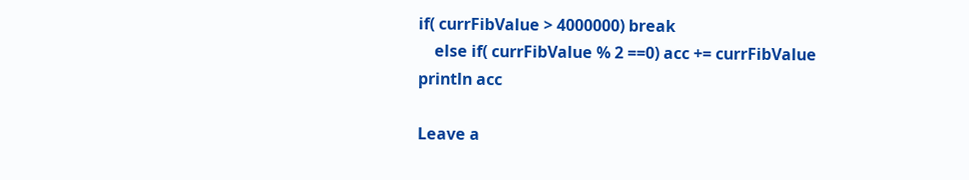if( currFibValue > 4000000) break
    else if( currFibValue % 2 ==0) acc += currFibValue
println acc

Leave a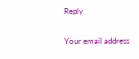Reply

Your email address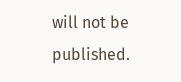will not be published.